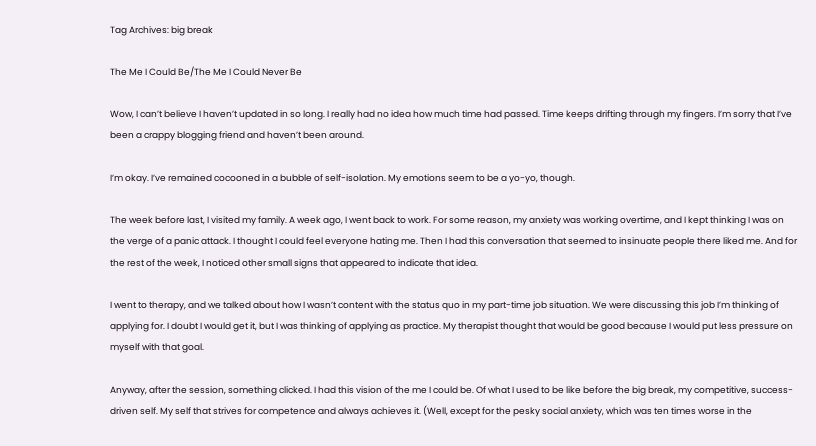Tag Archives: big break

The Me I Could Be/The Me I Could Never Be

Wow, I can’t believe I haven’t updated in so long. I really had no idea how much time had passed. Time keeps drifting through my fingers. I’m sorry that I’ve been a crappy blogging friend and haven’t been around.

I’m okay. I’ve remained cocooned in a bubble of self-isolation. My emotions seem to be a yo-yo, though.

The week before last, I visited my family. A week ago, I went back to work. For some reason, my anxiety was working overtime, and I kept thinking I was on the verge of a panic attack. I thought I could feel everyone hating me. Then I had this conversation that seemed to insinuate people there liked me. And for the rest of the week, I noticed other small signs that appeared to indicate that idea.

I went to therapy, and we talked about how I wasn’t content with the status quo in my part-time job situation. We were discussing this job I’m thinking of applying for. I doubt I would get it, but I was thinking of applying as practice. My therapist thought that would be good because I would put less pressure on myself with that goal.

Anyway, after the session, something clicked. I had this vision of the me I could be. Of what I used to be like before the big break, my competitive, success-driven self. My self that strives for competence and always achieves it. (Well, except for the pesky social anxiety, which was ten times worse in the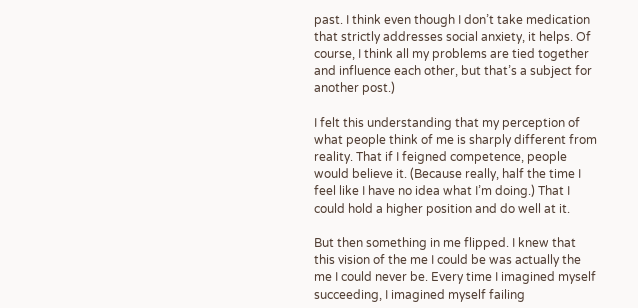past. I think even though I don’t take medication that strictly addresses social anxiety, it helps. Of course, I think all my problems are tied together and influence each other, but that’s a subject for another post.)

I felt this understanding that my perception of what people think of me is sharply different from reality. That if I feigned competence, people would believe it. (Because really, half the time I feel like I have no idea what I’m doing.) That I could hold a higher position and do well at it.

But then something in me flipped. I knew that this vision of the me I could be was actually the me I could never be. Every time I imagined myself succeeding, I imagined myself failing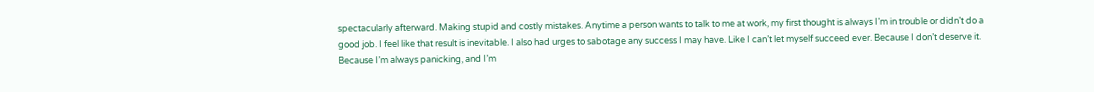spectacularly afterward. Making stupid and costly mistakes. Anytime a person wants to talk to me at work, my first thought is always I’m in trouble or didn’t do a good job. I feel like that result is inevitable. I also had urges to sabotage any success I may have. Like I can’t let myself succeed ever. Because I don’t deserve it. Because I’m always panicking, and I’m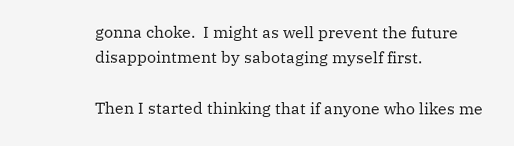gonna choke.  I might as well prevent the future disappointment by sabotaging myself first.

Then I started thinking that if anyone who likes me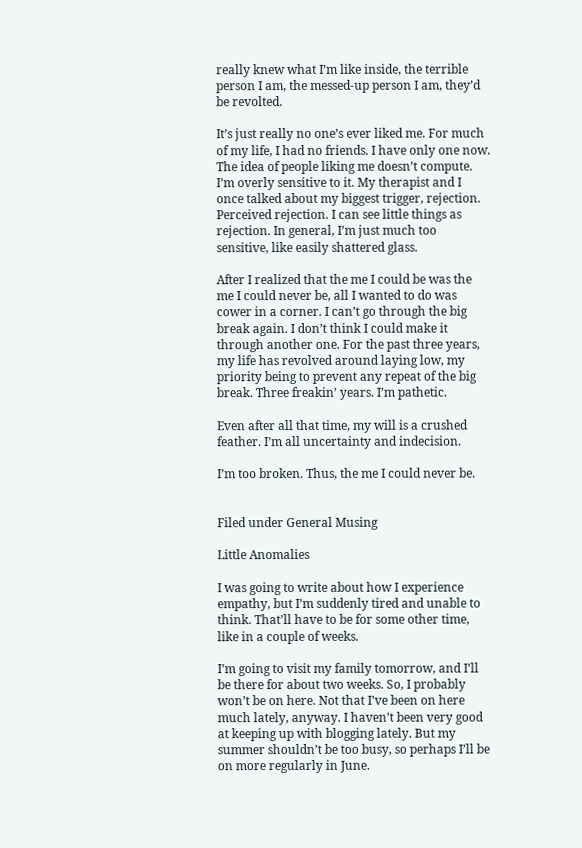really knew what I’m like inside, the terrible person I am, the messed-up person I am, they’d be revolted.

It’s just really no one’s ever liked me. For much of my life, I had no friends. I have only one now. The idea of people liking me doesn’t compute. I’m overly sensitive to it. My therapist and I once talked about my biggest trigger, rejection. Perceived rejection. I can see little things as rejection. In general, I’m just much too sensitive, like easily shattered glass.

After I realized that the me I could be was the me I could never be, all I wanted to do was cower in a corner. I can’t go through the big break again. I don’t think I could make it through another one. For the past three years, my life has revolved around laying low, my priority being to prevent any repeat of the big break. Three freakin’ years. I’m pathetic.

Even after all that time, my will is a crushed feather. I’m all uncertainty and indecision.

I’m too broken. Thus, the me I could never be.


Filed under General Musing

Little Anomalies

I was going to write about how I experience empathy, but I’m suddenly tired and unable to think. That’ll have to be for some other time, like in a couple of weeks.

I’m going to visit my family tomorrow, and I’ll be there for about two weeks. So, I probably won’t be on here. Not that I’ve been on here much lately, anyway. I haven’t been very good at keeping up with blogging lately. But my summer shouldn’t be too busy, so perhaps I’ll be on more regularly in June.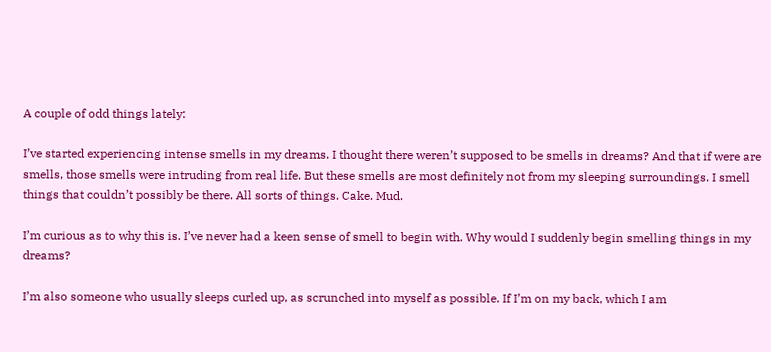A couple of odd things lately:

I’ve started experiencing intense smells in my dreams. I thought there weren’t supposed to be smells in dreams? And that if were are smells, those smells were intruding from real life. But these smells are most definitely not from my sleeping surroundings. I smell things that couldn’t possibly be there. All sorts of things. Cake. Mud.

I’m curious as to why this is. I’ve never had a keen sense of smell to begin with. Why would I suddenly begin smelling things in my dreams?

I’m also someone who usually sleeps curled up, as scrunched into myself as possible. If I’m on my back, which I am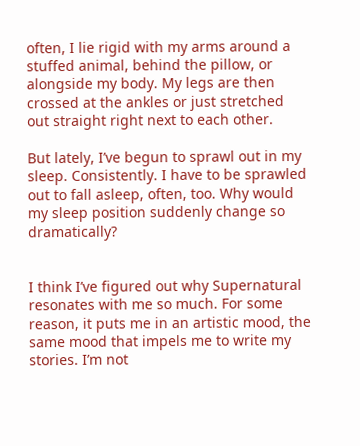often, I lie rigid with my arms around a stuffed animal, behind the pillow, or alongside my body. My legs are then crossed at the ankles or just stretched out straight right next to each other.

But lately, I’ve begun to sprawl out in my sleep. Consistently. I have to be sprawled out to fall asleep, often, too. Why would my sleep position suddenly change so dramatically?


I think I’ve figured out why Supernatural resonates with me so much. For some reason, it puts me in an artistic mood, the same mood that impels me to write my stories. I’m not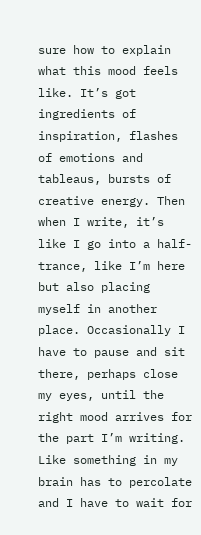sure how to explain what this mood feels like. It’s got ingredients of inspiration, flashes of emotions and tableaus, bursts of creative energy. Then when I write, it’s like I go into a half-trance, like I’m here but also placing myself in another place. Occasionally I have to pause and sit there, perhaps close my eyes, until the right mood arrives for the part I’m writing. Like something in my brain has to percolate and I have to wait for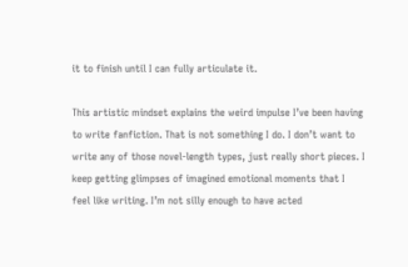it to finish until I can fully articulate it.

This artistic mindset explains the weird impulse I’ve been having to write fanfiction. That is not something I do. I don’t want to write any of those novel-length types, just really short pieces. I keep getting glimpses of imagined emotional moments that I feel like writing. I’m not silly enough to have acted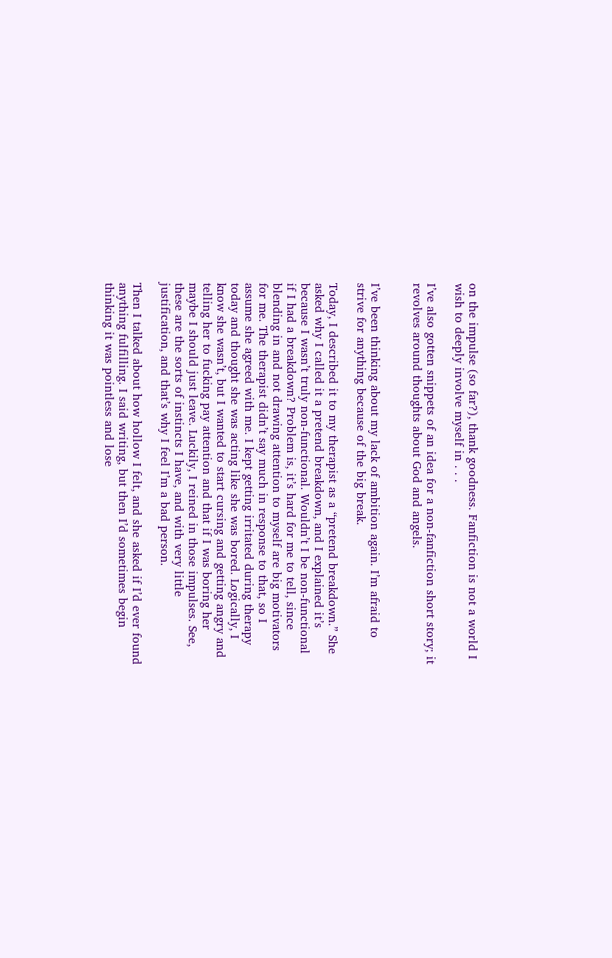on the impulse (so far?), thank goodness. Fanfiction is not a world I wish to deeply involve myself in . . .

I’ve also gotten snippets of an idea for a non-fanfiction short story; it revolves around thoughts about God and angels.


I’ve been thinking about my lack of ambition again. I’m afraid to strive for anything because of the big break.

Today, I described it to my therapist as a “pretend breakdown.” She asked why I called it a pretend breakdown, and I explained it’s because I wasn’t truly non-functional. Wouldn’t I be non-functional if I had a breakdown? Problem is, it’s hard for me to tell, since blending in and not drawing attention to myself are big motivators for me. The therapist didn’t say much in response to that, so I assume she agreed with me. I kept getting irritated during therapy today and thought she was acting like she was bored. Logically, I know she wasn’t, but I wanted to start cursing and getting angry and telling her to fucking pay attention and that if I was boring her maybe I should just leave. Luckily, I reined in those impulses. See, these are the sorts of instincts I have, and with very little justification, and that’s why I feel I’m a bad person.

Then I talked about how hollow I felt, and she asked if I’d ever found anything fulfilling. I said writing, but then I’d sometimes begin thinking it was pointless and lose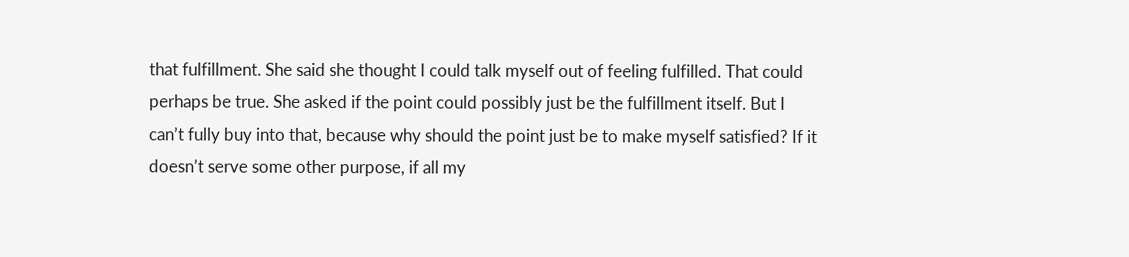that fulfillment. She said she thought I could talk myself out of feeling fulfilled. That could perhaps be true. She asked if the point could possibly just be the fulfillment itself. But I can’t fully buy into that, because why should the point just be to make myself satisfied? If it doesn’t serve some other purpose, if all my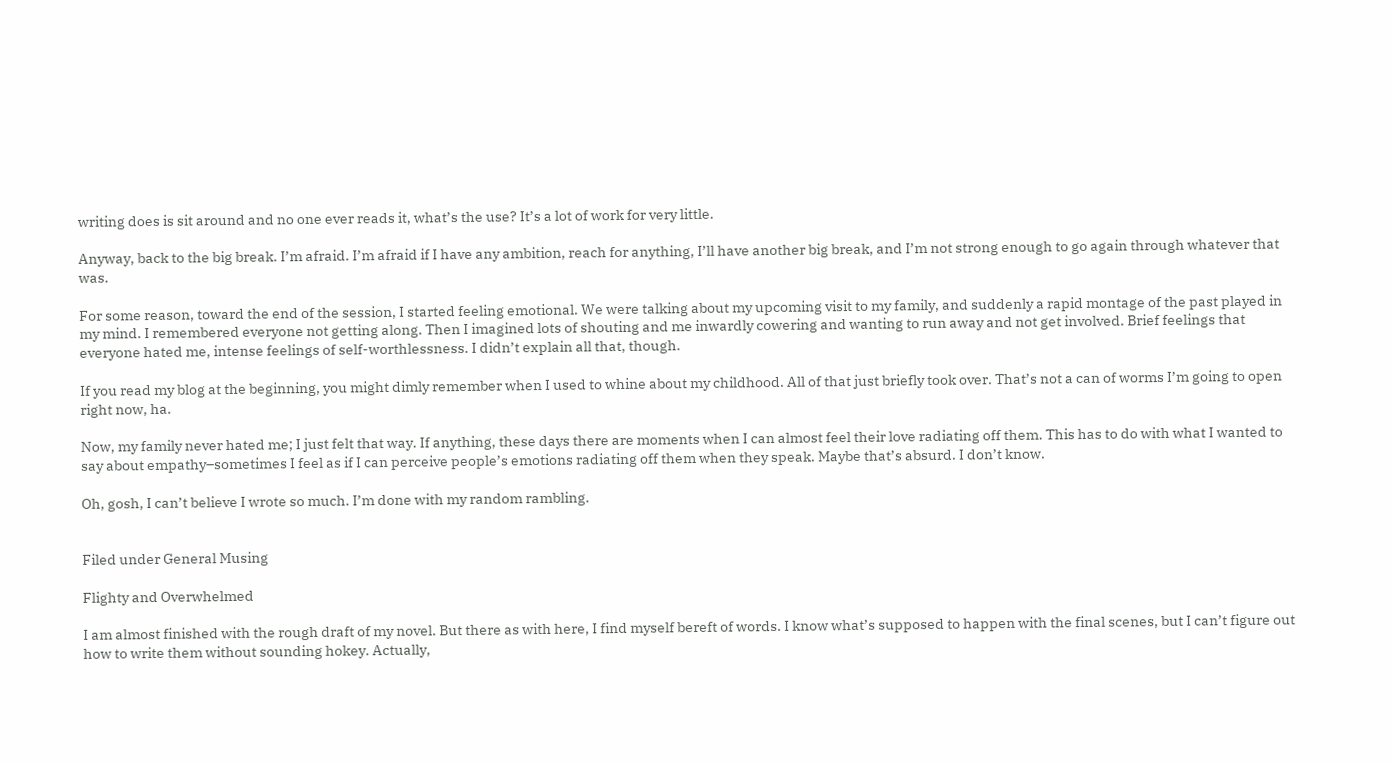writing does is sit around and no one ever reads it, what’s the use? It’s a lot of work for very little.

Anyway, back to the big break. I’m afraid. I’m afraid if I have any ambition, reach for anything, I’ll have another big break, and I’m not strong enough to go again through whatever that was.

For some reason, toward the end of the session, I started feeling emotional. We were talking about my upcoming visit to my family, and suddenly a rapid montage of the past played in my mind. I remembered everyone not getting along. Then I imagined lots of shouting and me inwardly cowering and wanting to run away and not get involved. Brief feelings that everyone hated me, intense feelings of self-worthlessness. I didn’t explain all that, though.

If you read my blog at the beginning, you might dimly remember when I used to whine about my childhood. All of that just briefly took over. That’s not a can of worms I’m going to open right now, ha.

Now, my family never hated me; I just felt that way. If anything, these days there are moments when I can almost feel their love radiating off them. This has to do with what I wanted to say about empathy–sometimes I feel as if I can perceive people’s emotions radiating off them when they speak. Maybe that’s absurd. I don’t know.

Oh, gosh, I can’t believe I wrote so much. I’m done with my random rambling.


Filed under General Musing

Flighty and Overwhelmed

I am almost finished with the rough draft of my novel. But there as with here, I find myself bereft of words. I know what’s supposed to happen with the final scenes, but I can’t figure out how to write them without sounding hokey. Actually,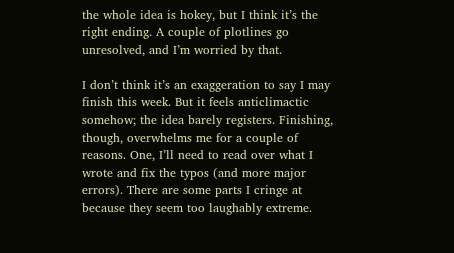the whole idea is hokey, but I think it’s the right ending. A couple of plotlines go unresolved, and I’m worried by that.

I don’t think it’s an exaggeration to say I may finish this week. But it feels anticlimactic somehow; the idea barely registers. Finishing, though, overwhelms me for a couple of reasons. One, I’ll need to read over what I wrote and fix the typos (and more major errors). There are some parts I cringe at because they seem too laughably extreme.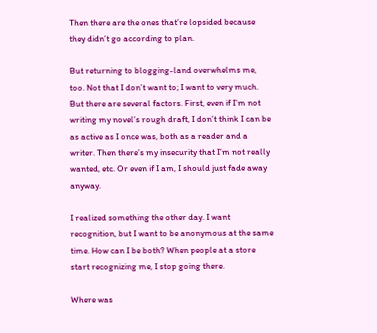Then there are the ones that’re lopsided because they didn’t go according to plan.

But returning to blogging-land overwhelms me, too. Not that I don’t want to; I want to very much. But there are several factors. First, even if I’m not writing my novel’s rough draft, I don’t think I can be as active as I once was, both as a reader and a writer. Then there’s my insecurity that I’m not really wanted, etc. Or even if I am, I should just fade away anyway.

I realized something the other day. I want recognition, but I want to be anonymous at the same time. How can I be both? When people at a store start recognizing me, I stop going there.

Where was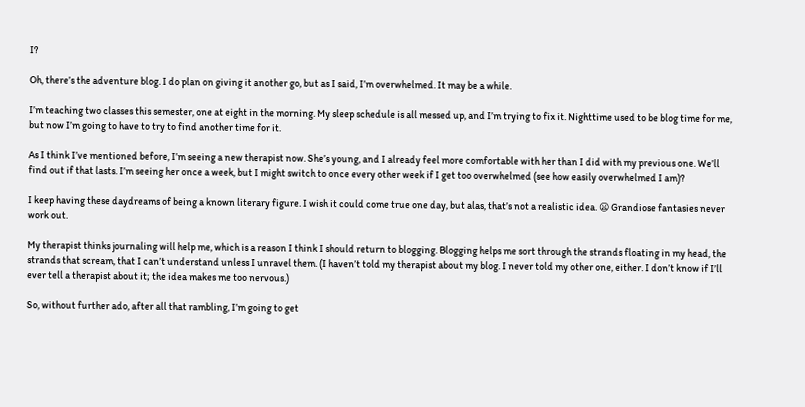I?

Oh, there’s the adventure blog. I do plan on giving it another go, but as I said, I’m overwhelmed. It may be a while.

I’m teaching two classes this semester, one at eight in the morning. My sleep schedule is all messed up, and I’m trying to fix it. Nighttime used to be blog time for me, but now I’m going to have to try to find another time for it.

As I think I’ve mentioned before, I’m seeing a new therapist now. She’s young, and I already feel more comfortable with her than I did with my previous one. We’ll find out if that lasts. I’m seeing her once a week, but I might switch to once every other week if I get too overwhelmed (see how easily overwhelmed I am)?

I keep having these daydreams of being a known literary figure. I wish it could come true one day, but alas, that’s not a realistic idea. 😦 Grandiose fantasies never work out.

My therapist thinks journaling will help me, which is a reason I think I should return to blogging. Blogging helps me sort through the strands floating in my head, the strands that scream, that I can’t understand unless I unravel them. (I haven’t told my therapist about my blog. I never told my other one, either. I don’t know if I’ll ever tell a therapist about it; the idea makes me too nervous.)

So, without further ado, after all that rambling, I’m going to get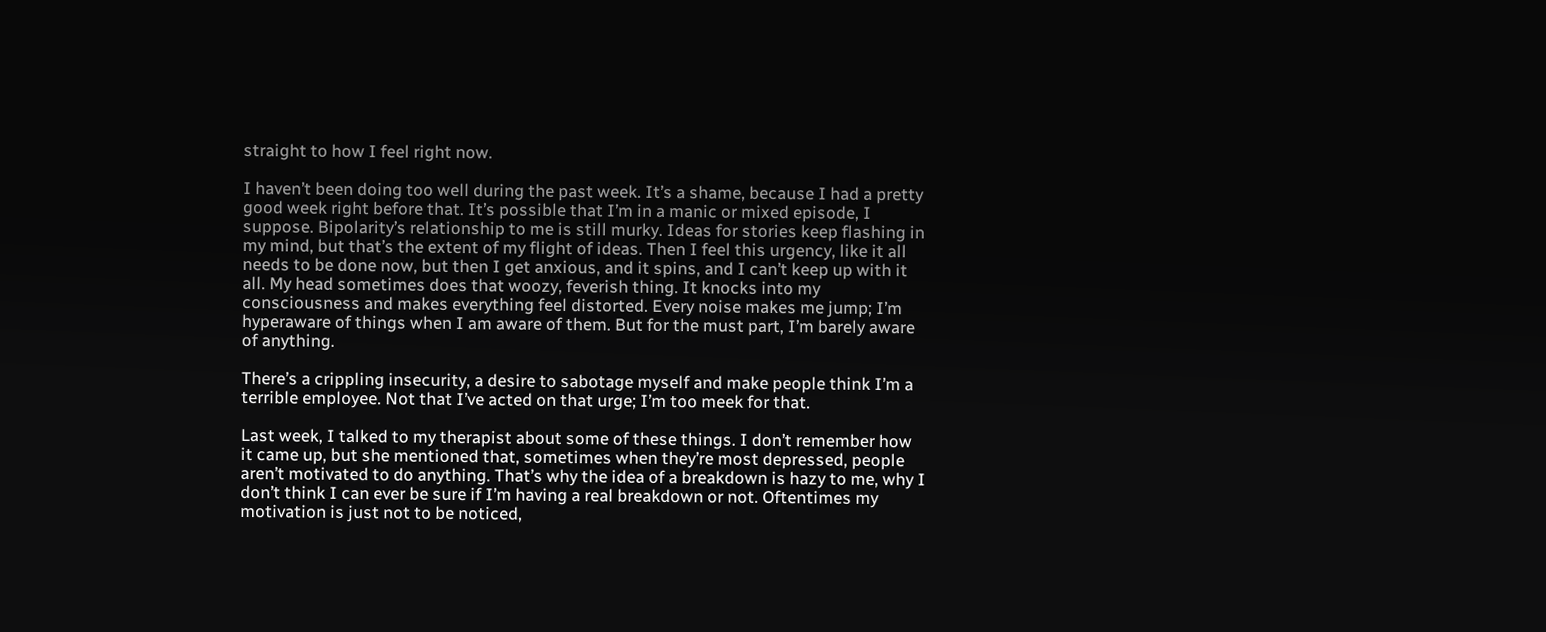straight to how I feel right now.

I haven’t been doing too well during the past week. It’s a shame, because I had a pretty good week right before that. It’s possible that I’m in a manic or mixed episode, I suppose. Bipolarity’s relationship to me is still murky. Ideas for stories keep flashing in my mind, but that’s the extent of my flight of ideas. Then I feel this urgency, like it all needs to be done now, but then I get anxious, and it spins, and I can’t keep up with it all. My head sometimes does that woozy, feverish thing. It knocks into my consciousness and makes everything feel distorted. Every noise makes me jump; I’m hyperaware of things when I am aware of them. But for the must part, I’m barely aware of anything.

There’s a crippling insecurity, a desire to sabotage myself and make people think I’m a terrible employee. Not that I’ve acted on that urge; I’m too meek for that.

Last week, I talked to my therapist about some of these things. I don’t remember how it came up, but she mentioned that, sometimes when they’re most depressed, people aren’t motivated to do anything. That’s why the idea of a breakdown is hazy to me, why I don’t think I can ever be sure if I’m having a real breakdown or not. Oftentimes my motivation is just not to be noticed,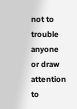not to trouble anyone or draw attention to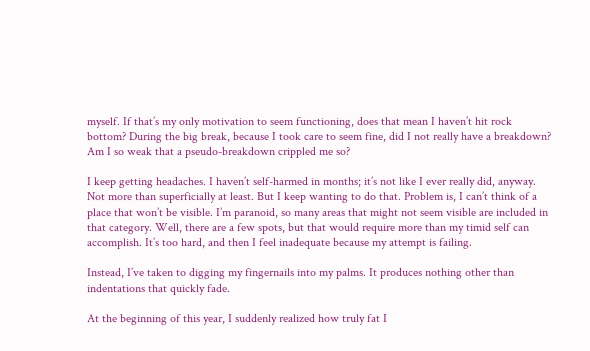myself. If that’s my only motivation to seem functioning, does that mean I haven’t hit rock bottom? During the big break, because I took care to seem fine, did I not really have a breakdown? Am I so weak that a pseudo-breakdown crippled me so?

I keep getting headaches. I haven’t self-harmed in months; it’s not like I ever really did, anyway. Not more than superficially at least. But I keep wanting to do that. Problem is, I can’t think of a place that won’t be visible. I’m paranoid, so many areas that might not seem visible are included in that category. Well, there are a few spots, but that would require more than my timid self can accomplish. It’s too hard, and then I feel inadequate because my attempt is failing.

Instead, I’ve taken to digging my fingernails into my palms. It produces nothing other than indentations that quickly fade.

At the beginning of this year, I suddenly realized how truly fat I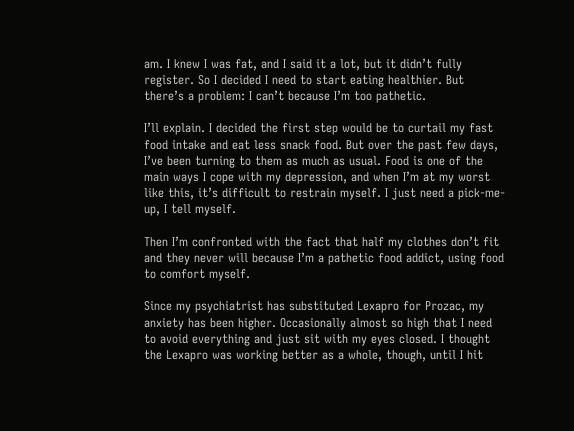am. I knew I was fat, and I said it a lot, but it didn’t fully register. So I decided I need to start eating healthier. But there’s a problem: I can’t because I’m too pathetic.

I’ll explain. I decided the first step would be to curtail my fast food intake and eat less snack food. But over the past few days, I’ve been turning to them as much as usual. Food is one of the main ways I cope with my depression, and when I’m at my worst like this, it’s difficult to restrain myself. I just need a pick-me-up, I tell myself.

Then I’m confronted with the fact that half my clothes don’t fit and they never will because I’m a pathetic food addict, using food to comfort myself.

Since my psychiatrist has substituted Lexapro for Prozac, my anxiety has been higher. Occasionally almost so high that I need to avoid everything and just sit with my eyes closed. I thought the Lexapro was working better as a whole, though, until I hit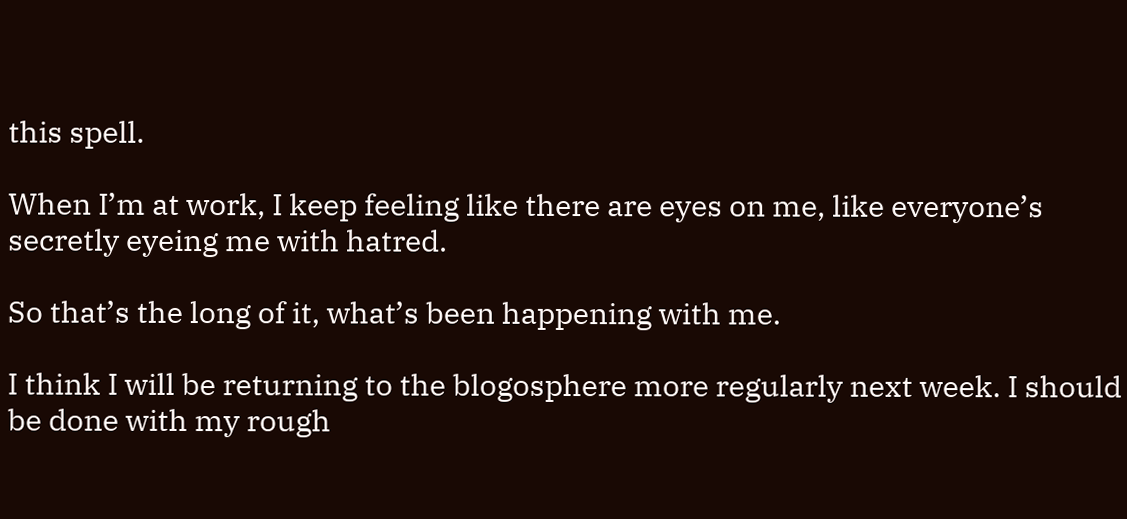this spell.

When I’m at work, I keep feeling like there are eyes on me, like everyone’s secretly eyeing me with hatred.

So that’s the long of it, what’s been happening with me.

I think I will be returning to the blogosphere more regularly next week. I should be done with my rough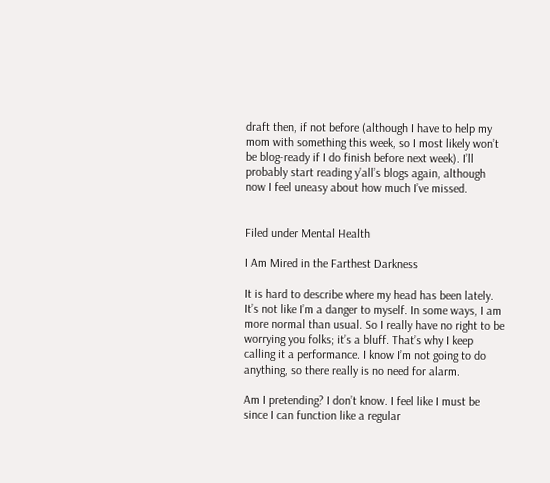draft then, if not before (although I have to help my mom with something this week, so I most likely won’t be blog-ready if I do finish before next week). I’ll probably start reading y’all’s blogs again, although now I feel uneasy about how much I’ve missed.


Filed under Mental Health

I Am Mired in the Farthest Darkness

It is hard to describe where my head has been lately. It’s not like I’m a danger to myself. In some ways, I am more normal than usual. So I really have no right to be worrying you folks; it’s a bluff. That’s why I keep calling it a performance. I know I’m not going to do anything, so there really is no need for alarm.

Am I pretending? I don’t know. I feel like I must be since I can function like a regular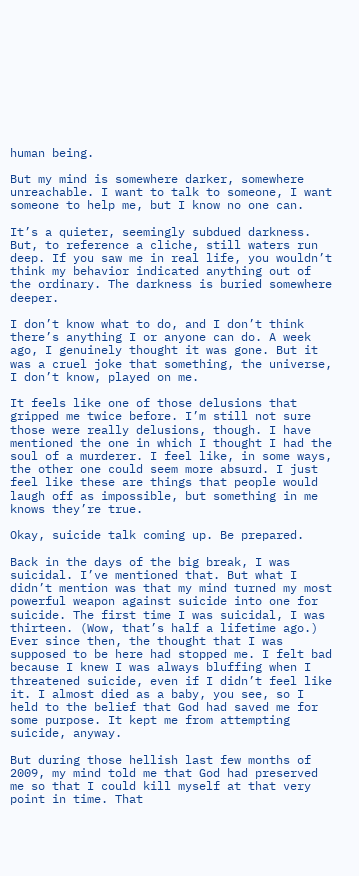human being.

But my mind is somewhere darker, somewhere unreachable. I want to talk to someone, I want someone to help me, but I know no one can.

It’s a quieter, seemingly subdued darkness. But, to reference a cliche, still waters run deep. If you saw me in real life, you wouldn’t think my behavior indicated anything out of the ordinary. The darkness is buried somewhere deeper.

I don’t know what to do, and I don’t think there’s anything I or anyone can do. A week ago, I genuinely thought it was gone. But it was a cruel joke that something, the universe, I don’t know, played on me.

It feels like one of those delusions that gripped me twice before. I’m still not sure those were really delusions, though. I have mentioned the one in which I thought I had the soul of a murderer. I feel like, in some ways, the other one could seem more absurd. I just feel like these are things that people would laugh off as impossible, but something in me knows they’re true.

Okay, suicide talk coming up. Be prepared.

Back in the days of the big break, I was suicidal. I’ve mentioned that. But what I didn’t mention was that my mind turned my most powerful weapon against suicide into one for suicide. The first time I was suicidal, I was thirteen. (Wow, that’s half a lifetime ago.) Ever since then, the thought that I was supposed to be here had stopped me. I felt bad because I knew I was always bluffing when I threatened suicide, even if I didn’t feel like it. I almost died as a baby, you see, so I held to the belief that God had saved me for some purpose. It kept me from attempting suicide, anyway.

But during those hellish last few months of 2009, my mind told me that God had preserved me so that I could kill myself at that very point in time. That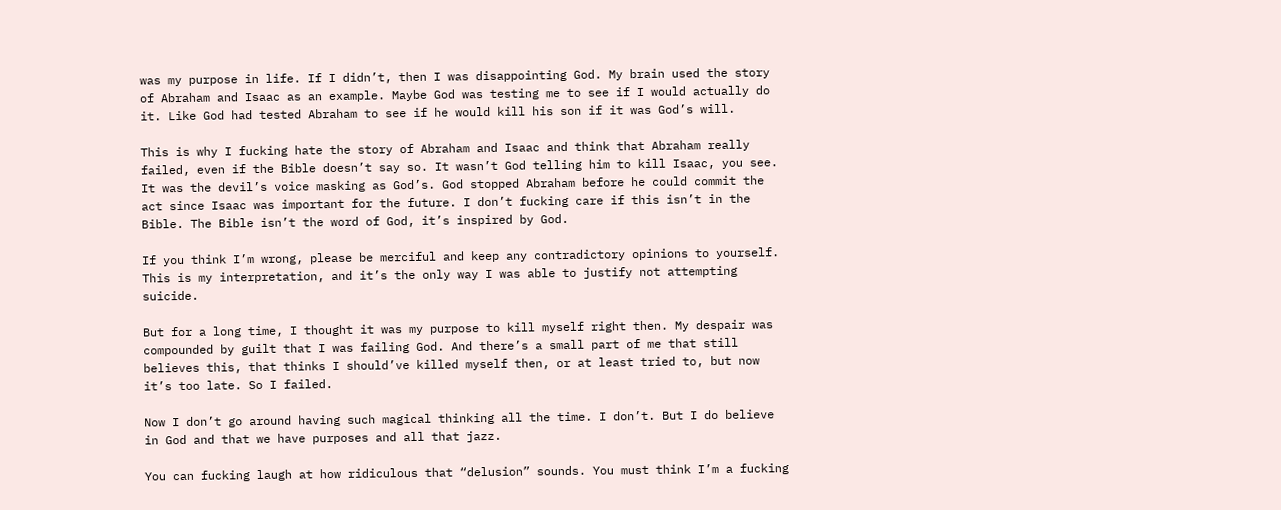was my purpose in life. If I didn’t, then I was disappointing God. My brain used the story of Abraham and Isaac as an example. Maybe God was testing me to see if I would actually do it. Like God had tested Abraham to see if he would kill his son if it was God’s will.

This is why I fucking hate the story of Abraham and Isaac and think that Abraham really failed, even if the Bible doesn’t say so. It wasn’t God telling him to kill Isaac, you see. It was the devil’s voice masking as God’s. God stopped Abraham before he could commit the act since Isaac was important for the future. I don’t fucking care if this isn’t in the Bible. The Bible isn’t the word of God, it’s inspired by God.

If you think I’m wrong, please be merciful and keep any contradictory opinions to yourself. This is my interpretation, and it’s the only way I was able to justify not attempting suicide.

But for a long time, I thought it was my purpose to kill myself right then. My despair was compounded by guilt that I was failing God. And there’s a small part of me that still believes this, that thinks I should’ve killed myself then, or at least tried to, but now it’s too late. So I failed.

Now I don’t go around having such magical thinking all the time. I don’t. But I do believe in God and that we have purposes and all that jazz.

You can fucking laugh at how ridiculous that “delusion” sounds. You must think I’m a fucking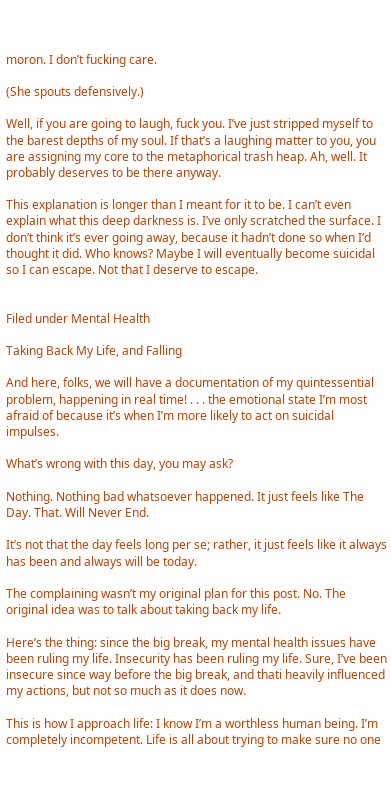moron. I don’t fucking care.

(She spouts defensively.)

Well, if you are going to laugh, fuck you. I’ve just stripped myself to the barest depths of my soul. If that’s a laughing matter to you, you are assigning my core to the metaphorical trash heap. Ah, well. It probably deserves to be there anyway.

This explanation is longer than I meant for it to be. I can’t even explain what this deep darkness is. I’ve only scratched the surface. I don’t think it’s ever going away, because it hadn’t done so when I’d thought it did. Who knows? Maybe I will eventually become suicidal so I can escape. Not that I deserve to escape.


Filed under Mental Health

Taking Back My Life, and Falling

And here, folks, we will have a documentation of my quintessential problem, happening in real time! . . . the emotional state I’m most afraid of because it’s when I’m more likely to act on suicidal impulses.

What’s wrong with this day, you may ask?

Nothing. Nothing bad whatsoever happened. It just feels like The Day. That. Will Never End.

It’s not that the day feels long per se; rather, it just feels like it always has been and always will be today.

The complaining wasn’t my original plan for this post. No. The original idea was to talk about taking back my life.

Here’s the thing: since the big break, my mental health issues have been ruling my life. Insecurity has been ruling my life. Sure, I’ve been insecure since way before the big break, and thati heavily influenced my actions, but not so much as it does now.

This is how I approach life: I know I’m a worthless human being. I’m completely incompetent. Life is all about trying to make sure no one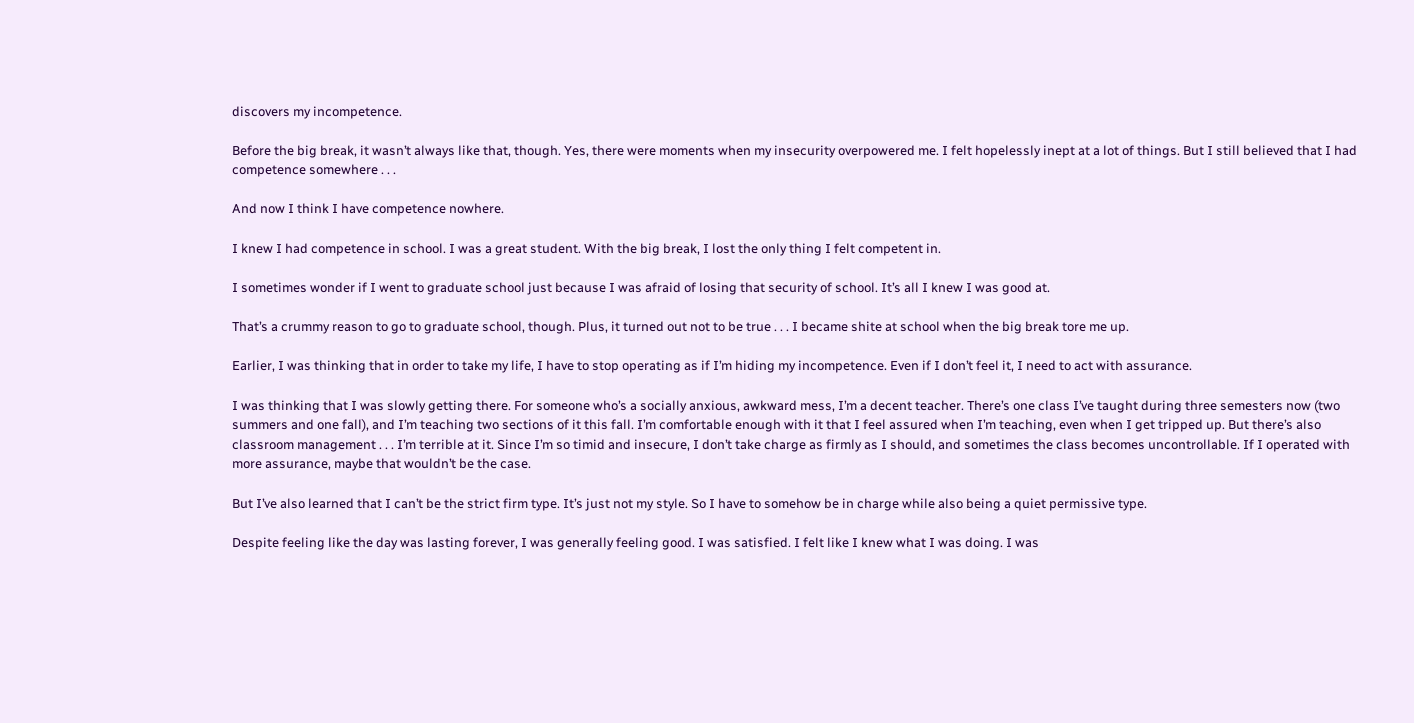discovers my incompetence.

Before the big break, it wasn’t always like that, though. Yes, there were moments when my insecurity overpowered me. I felt hopelessly inept at a lot of things. But I still believed that I had competence somewhere . . .

And now I think I have competence nowhere.

I knew I had competence in school. I was a great student. With the big break, I lost the only thing I felt competent in.

I sometimes wonder if I went to graduate school just because I was afraid of losing that security of school. It’s all I knew I was good at.

That’s a crummy reason to go to graduate school, though. Plus, it turned out not to be true . . . I became shite at school when the big break tore me up.

Earlier, I was thinking that in order to take my life, I have to stop operating as if I’m hiding my incompetence. Even if I don’t feel it, I need to act with assurance.

I was thinking that I was slowly getting there. For someone who’s a socially anxious, awkward mess, I’m a decent teacher. There’s one class I’ve taught during three semesters now (two summers and one fall), and I’m teaching two sections of it this fall. I’m comfortable enough with it that I feel assured when I’m teaching, even when I get tripped up. But there’s also classroom management . . . I’m terrible at it. Since I’m so timid and insecure, I don’t take charge as firmly as I should, and sometimes the class becomes uncontrollable. If I operated with more assurance, maybe that wouldn’t be the case.

But I’ve also learned that I can’t be the strict firm type. It’s just not my style. So I have to somehow be in charge while also being a quiet permissive type.

Despite feeling like the day was lasting forever, I was generally feeling good. I was satisfied. I felt like I knew what I was doing. I was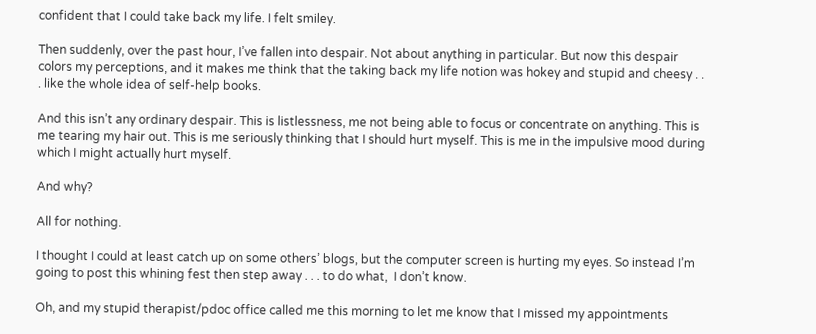confident that I could take back my life. I felt smiley.

Then suddenly, over the past hour, I’ve fallen into despair. Not about anything in particular. But now this despair colors my perceptions, and it makes me think that the taking back my life notion was hokey and stupid and cheesy . . . like the whole idea of self-help books.

And this isn’t any ordinary despair. This is listlessness, me not being able to focus or concentrate on anything. This is me tearing my hair out. This is me seriously thinking that I should hurt myself. This is me in the impulsive mood during which I might actually hurt myself.

And why?

All for nothing.

I thought I could at least catch up on some others’ blogs, but the computer screen is hurting my eyes. So instead I’m going to post this whining fest then step away . . . to do what,  I don’t know.

Oh, and my stupid therapist/pdoc office called me this morning to let me know that I missed my appointments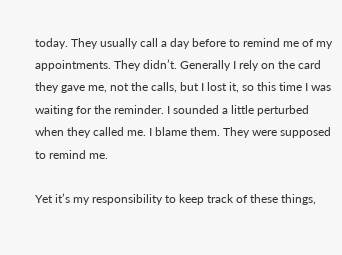today. They usually call a day before to remind me of my appointments. They didn’t. Generally I rely on the card they gave me, not the calls, but I lost it, so this time I was waiting for the reminder. I sounded a little perturbed when they called me. I blame them. They were supposed to remind me.

Yet it’s my responsibility to keep track of these things,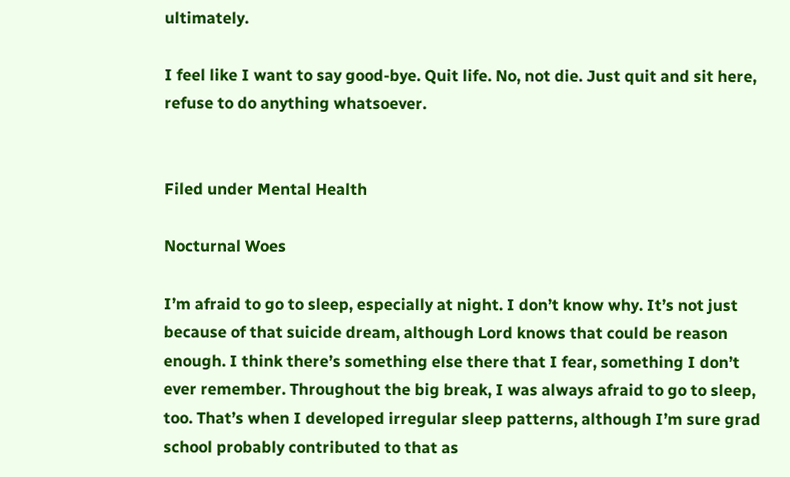ultimately.

I feel like I want to say good-bye. Quit life. No, not die. Just quit and sit here, refuse to do anything whatsoever.


Filed under Mental Health

Nocturnal Woes

I’m afraid to go to sleep, especially at night. I don’t know why. It’s not just because of that suicide dream, although Lord knows that could be reason enough. I think there’s something else there that I fear, something I don’t ever remember. Throughout the big break, I was always afraid to go to sleep, too. That’s when I developed irregular sleep patterns, although I’m sure grad school probably contributed to that as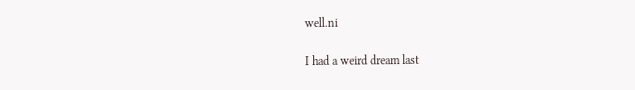well.ni

I had a weird dream last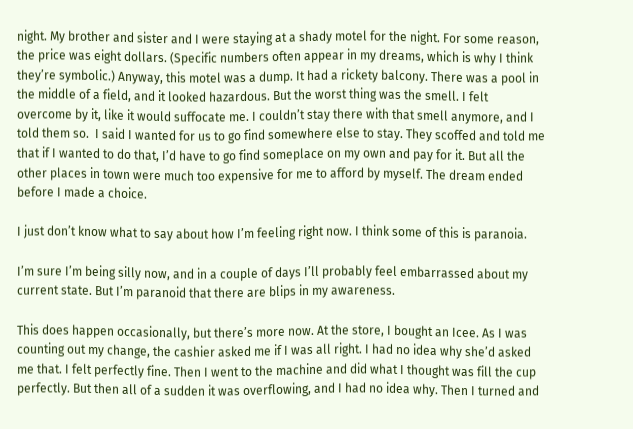night. My brother and sister and I were staying at a shady motel for the night. For some reason, the price was eight dollars. (Specific numbers often appear in my dreams, which is why I think they’re symbolic.) Anyway, this motel was a dump. It had a rickety balcony. There was a pool in the middle of a field, and it looked hazardous. But the worst thing was the smell. I felt overcome by it, like it would suffocate me. I couldn’t stay there with that smell anymore, and I told them so.  I said I wanted for us to go find somewhere else to stay. They scoffed and told me that if I wanted to do that, I’d have to go find someplace on my own and pay for it. But all the other places in town were much too expensive for me to afford by myself. The dream ended before I made a choice.

I just don’t know what to say about how I’m feeling right now. I think some of this is paranoia.

I’m sure I’m being silly now, and in a couple of days I’ll probably feel embarrassed about my current state. But I’m paranoid that there are blips in my awareness.

This does happen occasionally, but there’s more now. At the store, I bought an Icee. As I was counting out my change, the cashier asked me if I was all right. I had no idea why she’d asked me that. I felt perfectly fine. Then I went to the machine and did what I thought was fill the cup perfectly. But then all of a sudden it was overflowing, and I had no idea why. Then I turned and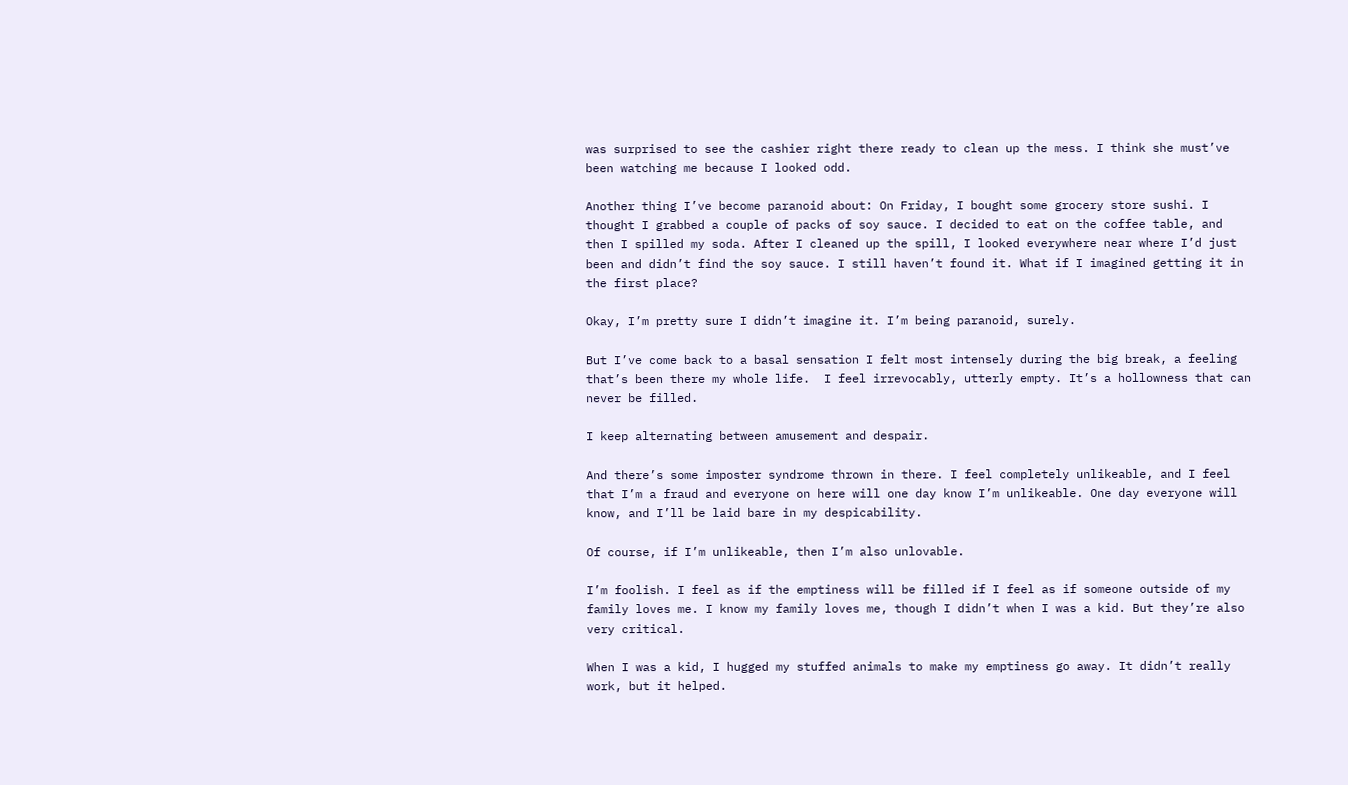was surprised to see the cashier right there ready to clean up the mess. I think she must’ve been watching me because I looked odd.

Another thing I’ve become paranoid about: On Friday, I bought some grocery store sushi. I thought I grabbed a couple of packs of soy sauce. I decided to eat on the coffee table, and then I spilled my soda. After I cleaned up the spill, I looked everywhere near where I’d just been and didn’t find the soy sauce. I still haven’t found it. What if I imagined getting it in the first place?

Okay, I’m pretty sure I didn’t imagine it. I’m being paranoid, surely.

But I’ve come back to a basal sensation I felt most intensely during the big break, a feeling that’s been there my whole life.  I feel irrevocably, utterly empty. It’s a hollowness that can never be filled.

I keep alternating between amusement and despair.

And there’s some imposter syndrome thrown in there. I feel completely unlikeable, and I feel that I’m a fraud and everyone on here will one day know I’m unlikeable. One day everyone will know, and I’ll be laid bare in my despicability.

Of course, if I’m unlikeable, then I’m also unlovable.

I’m foolish. I feel as if the emptiness will be filled if I feel as if someone outside of my family loves me. I know my family loves me, though I didn’t when I was a kid. But they’re also very critical.

When I was a kid, I hugged my stuffed animals to make my emptiness go away. It didn’t really work, but it helped.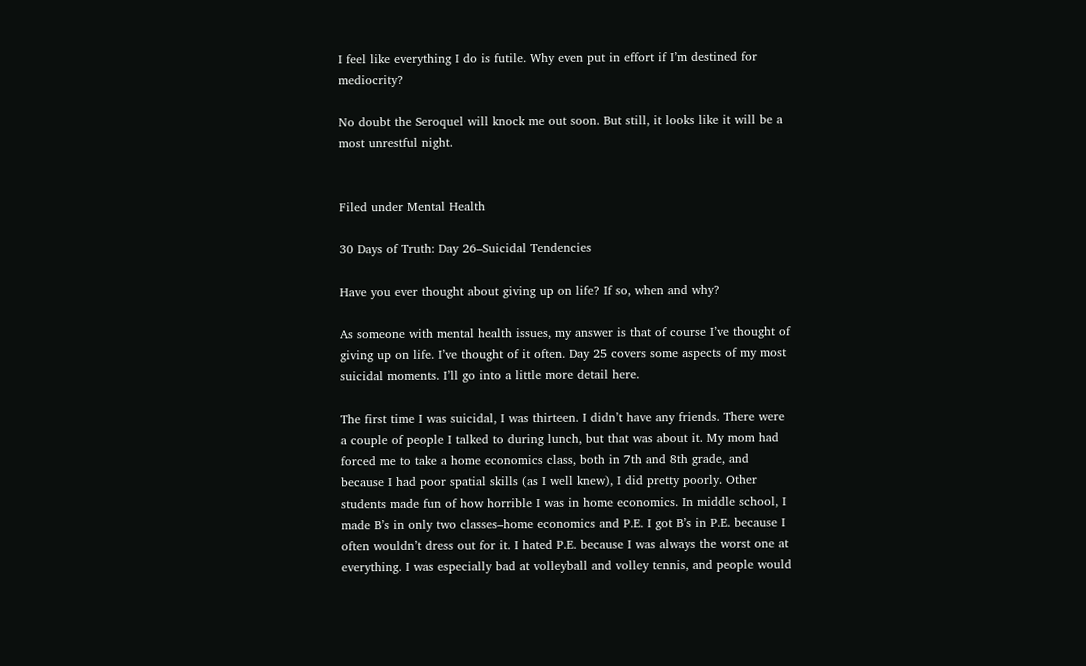I feel like everything I do is futile. Why even put in effort if I’m destined for mediocrity?

No doubt the Seroquel will knock me out soon. But still, it looks like it will be a most unrestful night.


Filed under Mental Health

30 Days of Truth: Day 26–Suicidal Tendencies

Have you ever thought about giving up on life? If so, when and why?

As someone with mental health issues, my answer is that of course I’ve thought of giving up on life. I’ve thought of it often. Day 25 covers some aspects of my most suicidal moments. I’ll go into a little more detail here.

The first time I was suicidal, I was thirteen. I didn’t have any friends. There were a couple of people I talked to during lunch, but that was about it. My mom had forced me to take a home economics class, both in 7th and 8th grade, and because I had poor spatial skills (as I well knew), I did pretty poorly. Other students made fun of how horrible I was in home economics. In middle school, I made B’s in only two classes–home economics and P.E. I got B’s in P.E. because I often wouldn’t dress out for it. I hated P.E. because I was always the worst one at everything. I was especially bad at volleyball and volley tennis, and people would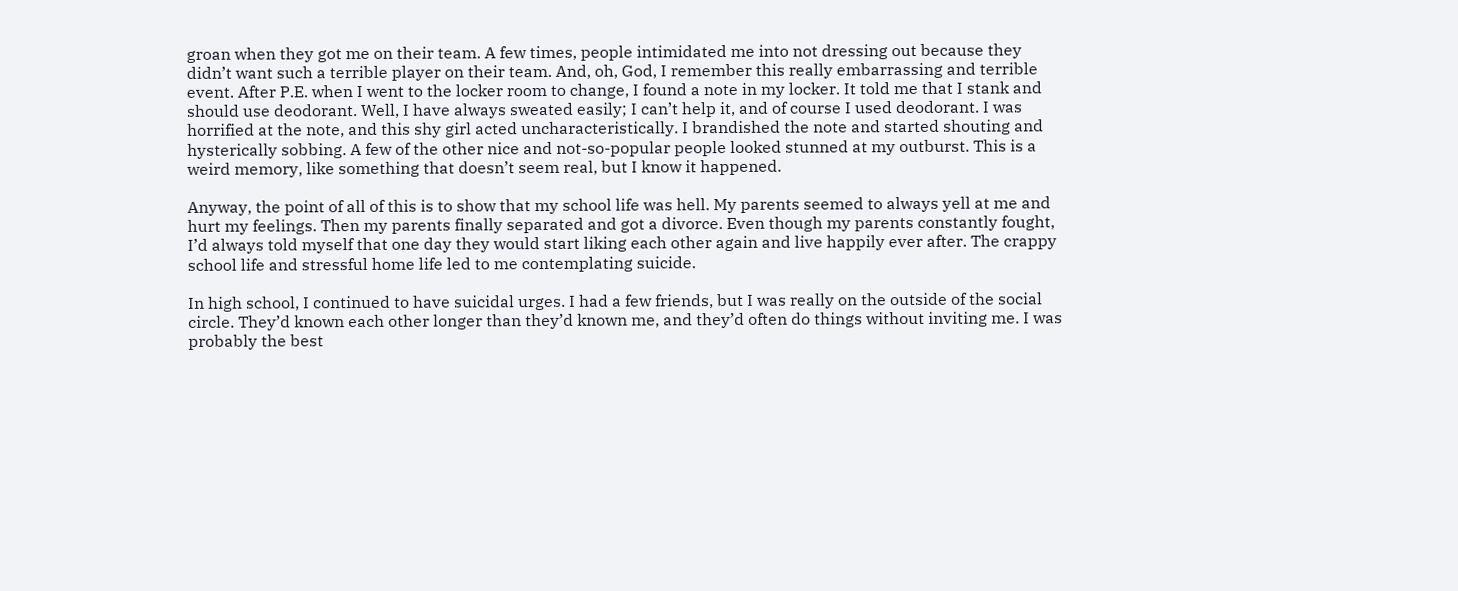groan when they got me on their team. A few times, people intimidated me into not dressing out because they didn’t want such a terrible player on their team. And, oh, God, I remember this really embarrassing and terrible event. After P.E. when I went to the locker room to change, I found a note in my locker. It told me that I stank and should use deodorant. Well, I have always sweated easily; I can’t help it, and of course I used deodorant. I was horrified at the note, and this shy girl acted uncharacteristically. I brandished the note and started shouting and hysterically sobbing. A few of the other nice and not-so-popular people looked stunned at my outburst. This is a weird memory, like something that doesn’t seem real, but I know it happened.

Anyway, the point of all of this is to show that my school life was hell. My parents seemed to always yell at me and hurt my feelings. Then my parents finally separated and got a divorce. Even though my parents constantly fought, I’d always told myself that one day they would start liking each other again and live happily ever after. The crappy school life and stressful home life led to me contemplating suicide.

In high school, I continued to have suicidal urges. I had a few friends, but I was really on the outside of the social circle. They’d known each other longer than they’d known me, and they’d often do things without inviting me. I was probably the best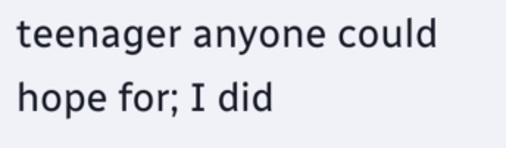teenager anyone could hope for; I did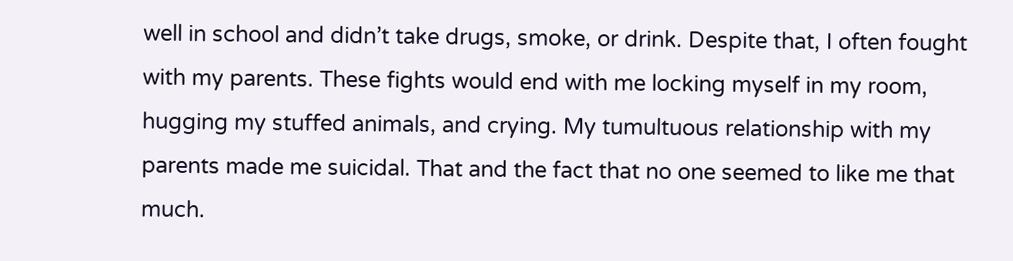well in school and didn’t take drugs, smoke, or drink. Despite that, I often fought with my parents. These fights would end with me locking myself in my room, hugging my stuffed animals, and crying. My tumultuous relationship with my parents made me suicidal. That and the fact that no one seemed to like me that much.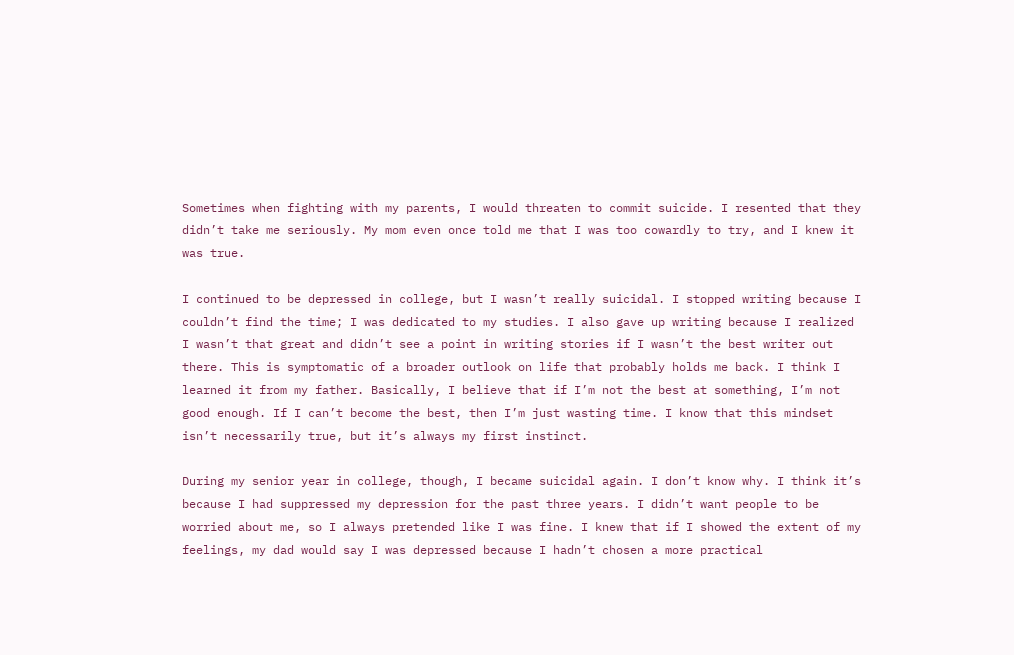Sometimes when fighting with my parents, I would threaten to commit suicide. I resented that they didn’t take me seriously. My mom even once told me that I was too cowardly to try, and I knew it was true.

I continued to be depressed in college, but I wasn’t really suicidal. I stopped writing because I couldn’t find the time; I was dedicated to my studies. I also gave up writing because I realized I wasn’t that great and didn’t see a point in writing stories if I wasn’t the best writer out there. This is symptomatic of a broader outlook on life that probably holds me back. I think I learned it from my father. Basically, I believe that if I’m not the best at something, I’m not good enough. If I can’t become the best, then I’m just wasting time. I know that this mindset isn’t necessarily true, but it’s always my first instinct.

During my senior year in college, though, I became suicidal again. I don’t know why. I think it’s because I had suppressed my depression for the past three years. I didn’t want people to be worried about me, so I always pretended like I was fine. I knew that if I showed the extent of my feelings, my dad would say I was depressed because I hadn’t chosen a more practical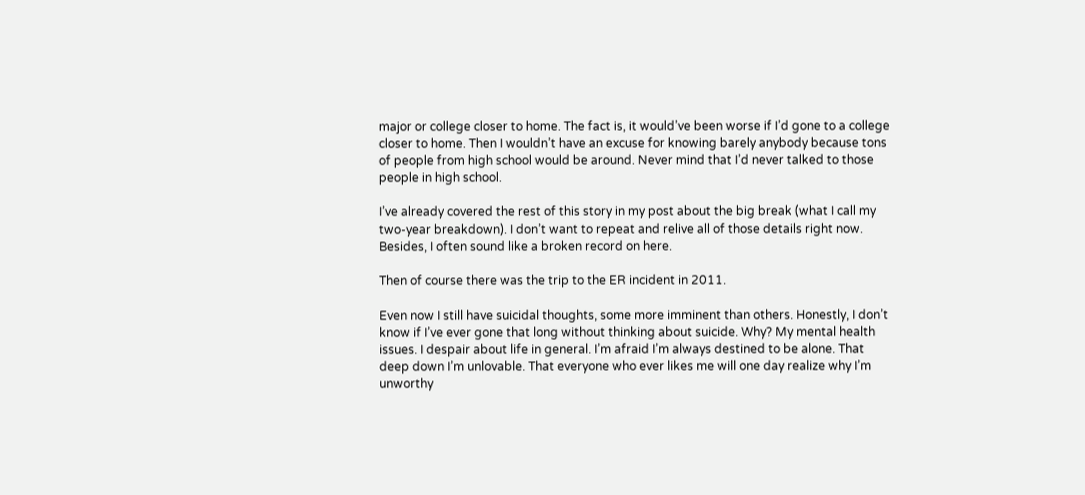major or college closer to home. The fact is, it would’ve been worse if I’d gone to a college closer to home. Then I wouldn’t have an excuse for knowing barely anybody because tons of people from high school would be around. Never mind that I’d never talked to those people in high school.

I’ve already covered the rest of this story in my post about the big break (what I call my two-year breakdown). I don’t want to repeat and relive all of those details right now. Besides, I often sound like a broken record on here.

Then of course there was the trip to the ER incident in 2011.

Even now I still have suicidal thoughts, some more imminent than others. Honestly, I don’t know if I’ve ever gone that long without thinking about suicide. Why? My mental health issues. I despair about life in general. I’m afraid I’m always destined to be alone. That deep down I’m unlovable. That everyone who ever likes me will one day realize why I’m unworthy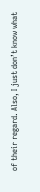of their regard. Also, I just don’t know what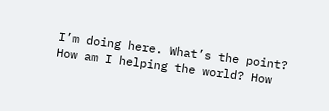I’m doing here. What’s the point? How am I helping the world? How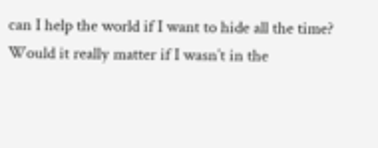can I help the world if I want to hide all the time? Would it really matter if I wasn’t in the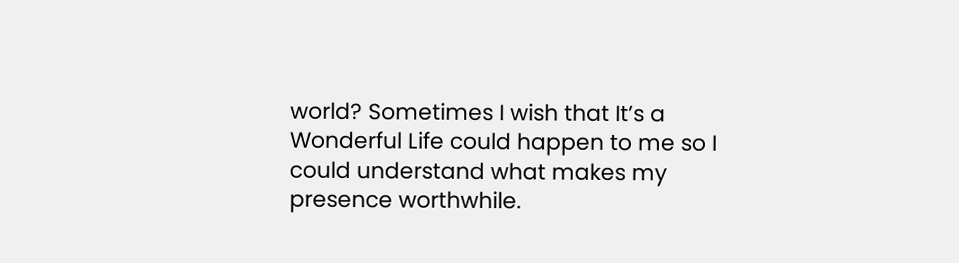world? Sometimes I wish that It’s a Wonderful Life could happen to me so I could understand what makes my presence worthwhile.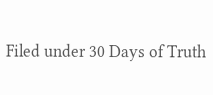Filed under 30 Days of Truth